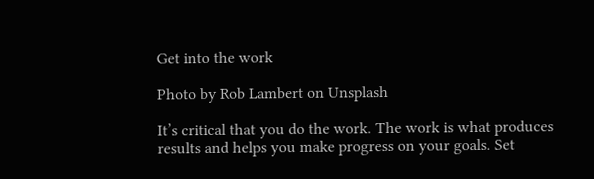Get into the work

Photo by Rob Lambert on Unsplash

It’s critical that you do the work. The work is what produces results and helps you make progress on your goals. Set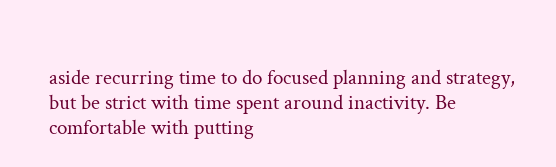aside recurring time to do focused planning and strategy, but be strict with time spent around inactivity. Be comfortable with putting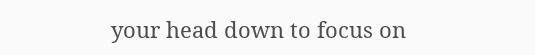your head down to focus on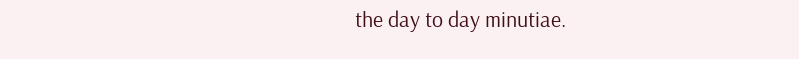the day to day minutiae.